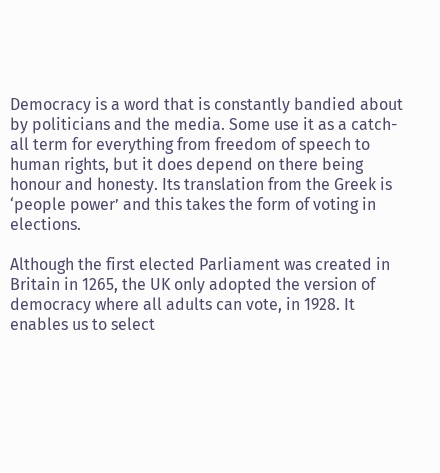Democracy is a word that is constantly bandied about by politicians and the media. Some use it as a catch-all term for everything from freedom of speech to human rights, but it does depend on there being honour and honesty. Its translation from the Greek is ‘people power’ and this takes the form of voting in elections.

Although the first elected Parliament was created in Britain in 1265, the UK only adopted the version of democracy where all adults can vote, in 1928. It enables us to select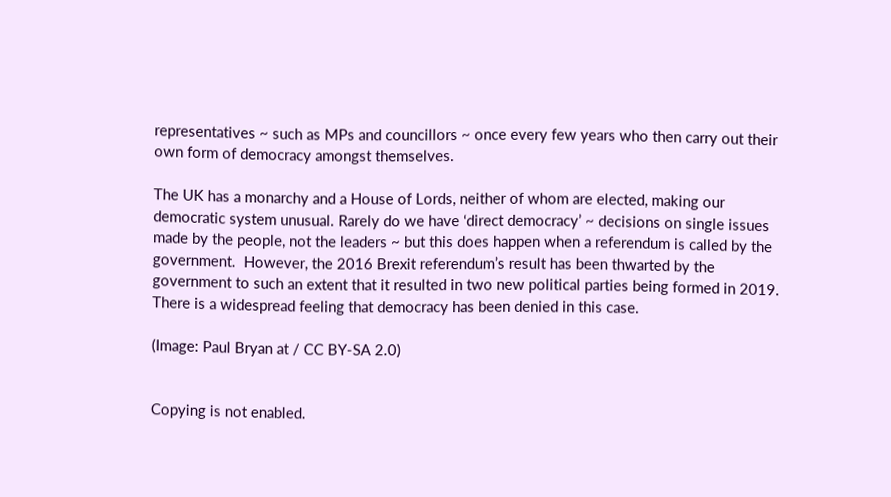representatives ~ such as MPs and councillors ~ once every few years who then carry out their own form of democracy amongst themselves.

The UK has a monarchy and a House of Lords, neither of whom are elected, making our democratic system unusual. Rarely do we have ‘direct democracy’ ~ decisions on single issues made by the people, not the leaders ~ but this does happen when a referendum is called by the government.  However, the 2016 Brexit referendum’s result has been thwarted by the government to such an extent that it resulted in two new political parties being formed in 2019. There is a widespread feeling that democracy has been denied in this case.

(Image: Paul Bryan at / CC BY-SA 2.0)


Copying is not enabled.